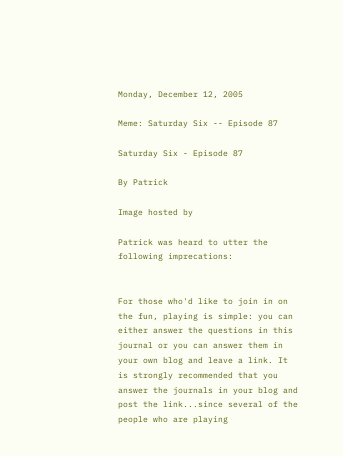Monday, December 12, 2005

Meme: Saturday Six -- Episode 87

Saturday Six - Episode 87

By Patrick

Image hosted by

Patrick was heard to utter the following imprecations:


For those who'd like to join in on the fun, playing is simple: you can either answer the questions in this journal or you can answer them in your own blog and leave a link. It is strongly recommended that you answer the journals in your blog and post the link...since several of the people who are playing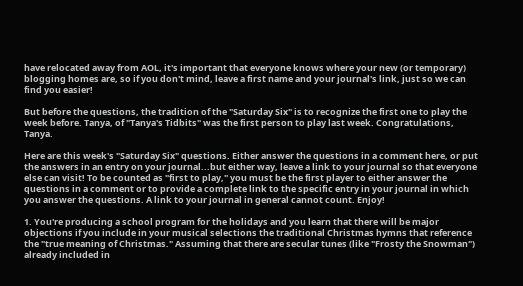have relocated away from AOL, it's important that everyone knows where your new (or temporary) blogging homes are, so if you don't mind, leave a first name and your journal's link, just so we can find you easier!

But before the questions, the tradition of the "Saturday Six" is to recognize the first one to play the week before. Tanya, of "Tanya's Tidbits" was the first person to play last week. Congratulations, Tanya.

Here are this week's "Saturday Six" questions. Either answer the questions in a comment here, or put the answers in an entry on your journal...but either way, leave a link to your journal so that everyone else can visit! To be counted as "first to play," you must be the first player to either answer the questions in a comment or to provide a complete link to the specific entry in your journal in which you answer the questions. A link to your journal in general cannot count. Enjoy!

1. You're producing a school program for the holidays and you learn that there will be major objections if you include in your musical selections the traditional Christmas hymns that reference the "true meaning of Christmas." Assuming that there are secular tunes (like "Frosty the Snowman") already included in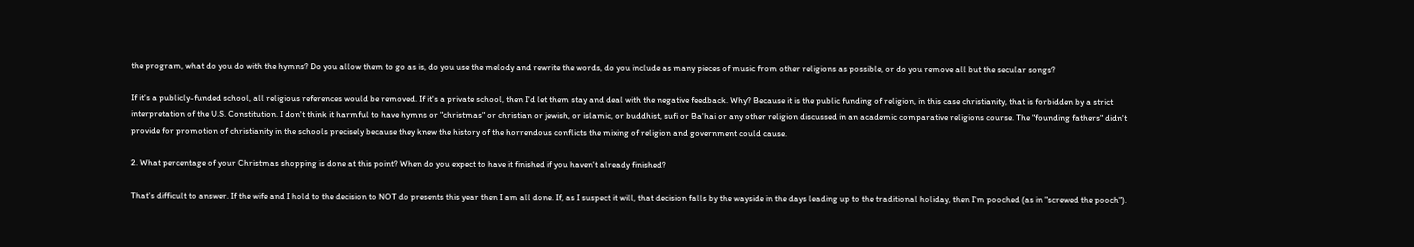the program, what do you do with the hymns? Do you allow them to go as is, do you use the melody and rewrite the words, do you include as many pieces of music from other religions as possible, or do you remove all but the secular songs?

If it's a publicly-funded school, all religious references would be removed. If it's a private school, then I'd let them stay and deal with the negative feedback. Why? Because it is the public funding of religion, in this case christianity, that is forbidden by a strict interpretation of the U.S. Constitution. I don't think it harmful to have hymns or "christmas" or christian or jewish, or islamic, or buddhist, sufi or Ba'hai or any other religion discussed in an academic comparative religions course. The "founding fathers" didn't provide for promotion of christianity in the schools precisely because they knew the history of the horrendous conflicts the mixing of religion and government could cause.

2. What percentage of your Christmas shopping is done at this point? When do you expect to have it finished if you haven't already finished?

That's difficult to answer. If the wife and I hold to the decision to NOT do presents this year then I am all done. If, as I suspect it will, that decision falls by the wayside in the days leading up to the traditional holiday, then I'm pooched (as in "screwed the pooch").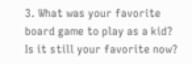3. What was your favorite board game to play as a kid? Is it still your favorite now?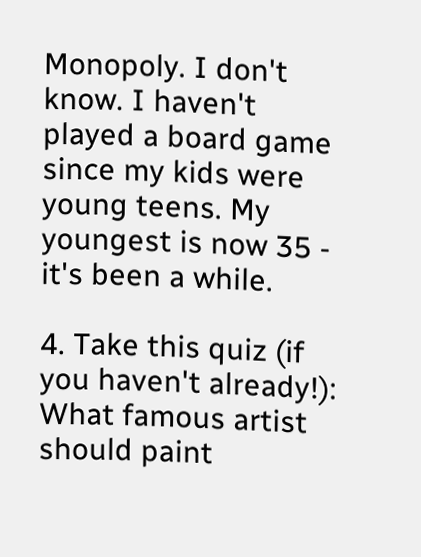Monopoly. I don't know. I haven't played a board game since my kids were young teens. My youngest is now 35 - it's been a while.

4. Take this quiz (if you haven't already!): What famous artist should paint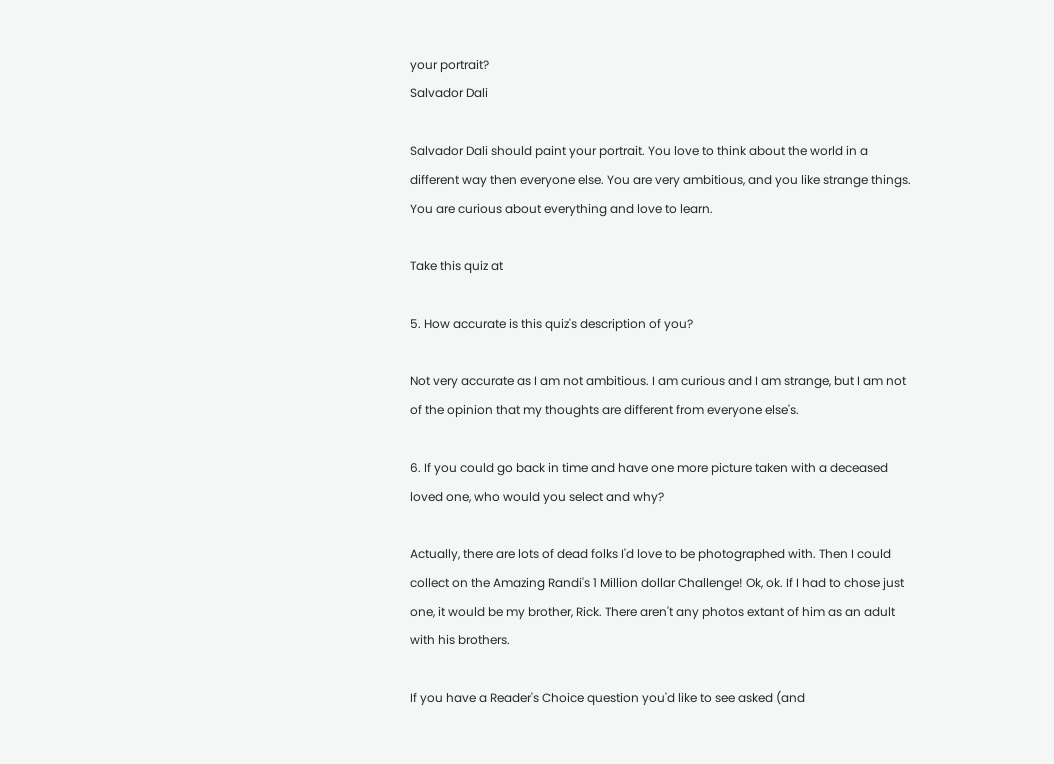your portrait?
Salvador Dali

Salvador Dali should paint your portrait. You love to think about the world in a different way then everyone else. You are very ambitious, and you like strange things. You are curious about everything and love to learn.

Take this quiz at

5. How accurate is this quiz's description of you?

Not very accurate as I am not ambitious. I am curious and I am strange, but I am not of the opinion that my thoughts are different from everyone else's.

6. If you could go back in time and have one more picture taken with a deceased loved one, who would you select and why?

Actually, there are lots of dead folks I'd love to be photographed with. Then I could collect on the Amazing Randi's 1 Million dollar Challenge! Ok, ok. If I had to chose just one, it would be my brother, Rick. There aren't any photos extant of him as an adult with his brothers.

If you have a Reader's Choice question you'd like to see asked (and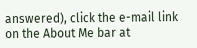answered), click the e-mail link on the About Me bar at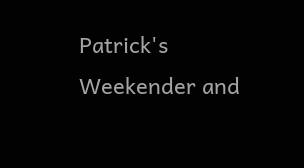Patrick's Weekender and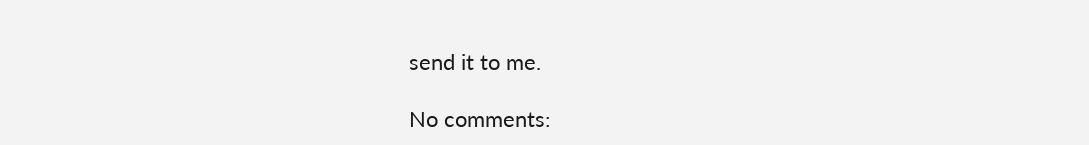send it to me.

No comments: